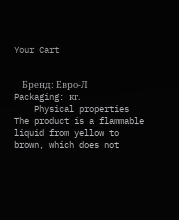Your Cart


    Бренд: Евро-Л Packaging: кг.
    Physical properties The product is a flammable liquid from yellow to brown, which does not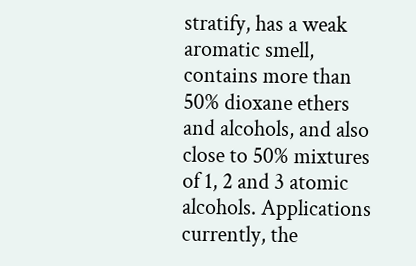stratify, has a weak aromatic smell, contains more than 50% dioxane ethers and alcohols, and also close to 50% mixtures of 1, 2 and 3 atomic alcohols. Applications currently, the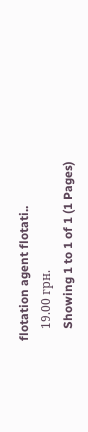flotation agent flotati..
    19.00 грн.
    Showing 1 to 1 of 1 (1 Pages)